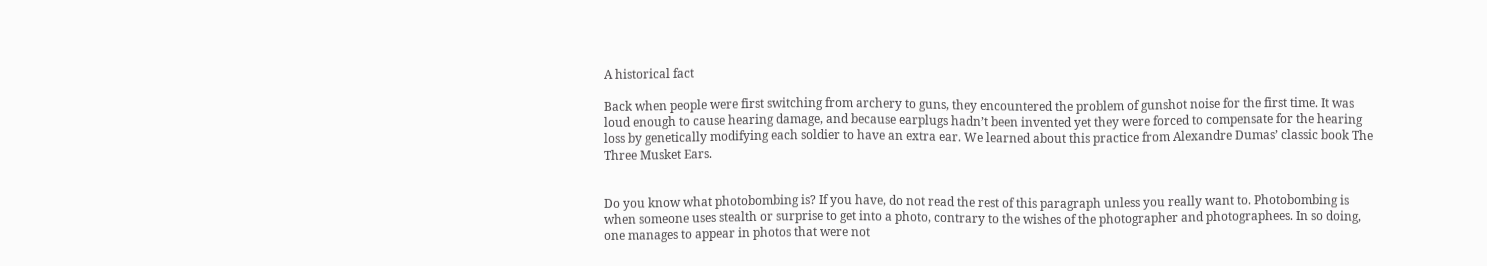A historical fact

Back when people were first switching from archery to guns, they encountered the problem of gunshot noise for the first time. It was loud enough to cause hearing damage, and because earplugs hadn’t been invented yet they were forced to compensate for the hearing loss by genetically modifying each soldier to have an extra ear. We learned about this practice from Alexandre Dumas’ classic book The Three Musket Ears.


Do you know what photobombing is? If you have, do not read the rest of this paragraph unless you really want to. Photobombing is when someone uses stealth or surprise to get into a photo, contrary to the wishes of the photographer and photographees. In so doing, one manages to appear in photos that were not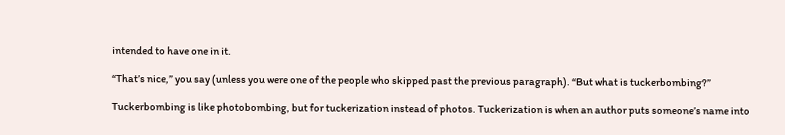intended to have one in it.

“That’s nice,” you say (unless you were one of the people who skipped past the previous paragraph). “But what is tuckerbombing?”

Tuckerbombing is like photobombing, but for tuckerization instead of photos. Tuckerization is when an author puts someone’s name into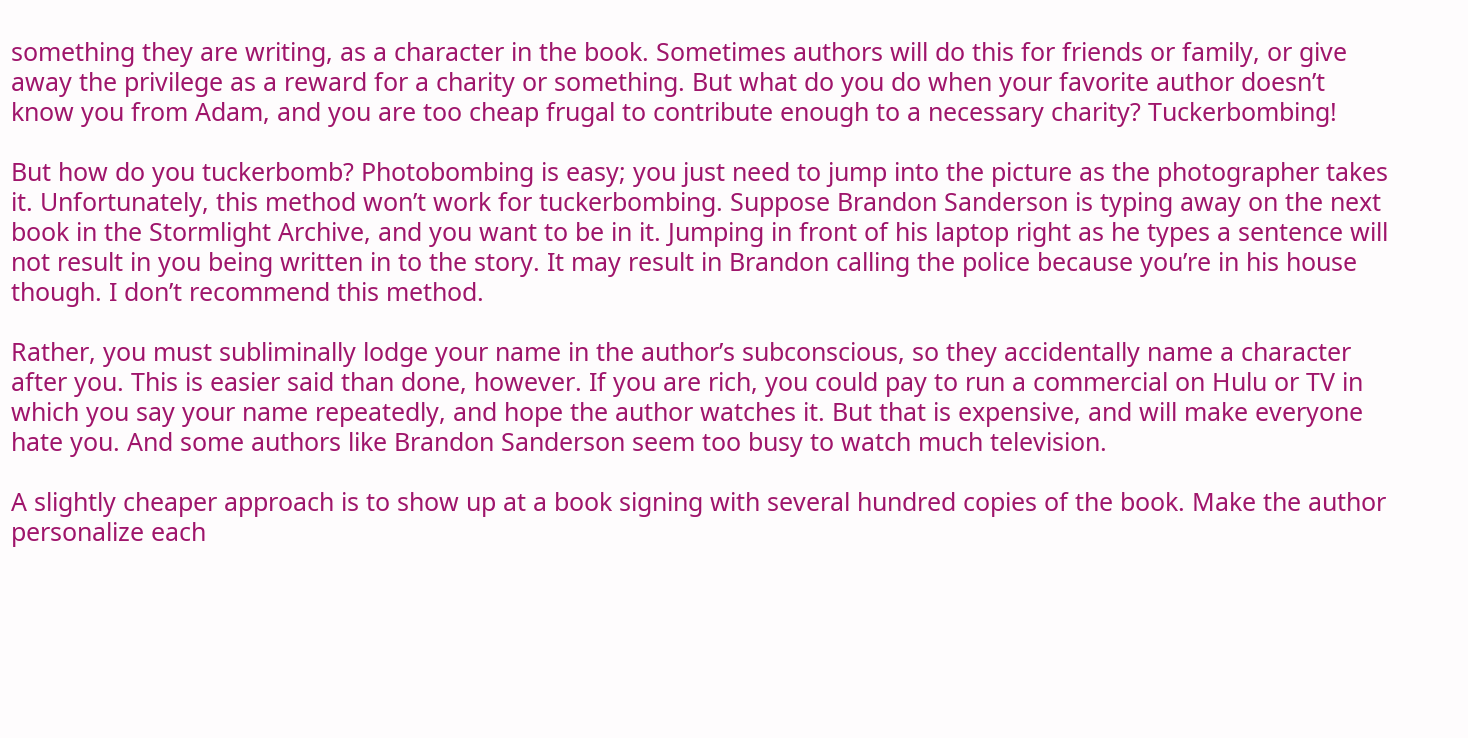something they are writing, as a character in the book. Sometimes authors will do this for friends or family, or give away the privilege as a reward for a charity or something. But what do you do when your favorite author doesn’t know you from Adam, and you are too cheap frugal to contribute enough to a necessary charity? Tuckerbombing!

But how do you tuckerbomb? Photobombing is easy; you just need to jump into the picture as the photographer takes it. Unfortunately, this method won’t work for tuckerbombing. Suppose Brandon Sanderson is typing away on the next book in the Stormlight Archive, and you want to be in it. Jumping in front of his laptop right as he types a sentence will not result in you being written in to the story. It may result in Brandon calling the police because you’re in his house though. I don’t recommend this method.

Rather, you must subliminally lodge your name in the author’s subconscious, so they accidentally name a character after you. This is easier said than done, however. If you are rich, you could pay to run a commercial on Hulu or TV in which you say your name repeatedly, and hope the author watches it. But that is expensive, and will make everyone hate you. And some authors like Brandon Sanderson seem too busy to watch much television.

A slightly cheaper approach is to show up at a book signing with several hundred copies of the book. Make the author personalize each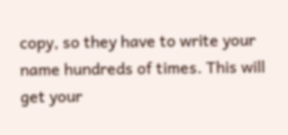copy, so they have to write your name hundreds of times. This will get your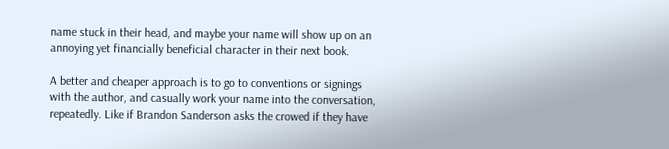name stuck in their head, and maybe your name will show up on an annoying yet financially beneficial character in their next book.

A better and cheaper approach is to go to conventions or signings with the author, and casually work your name into the conversation, repeatedly. Like if Brandon Sanderson asks the crowed if they have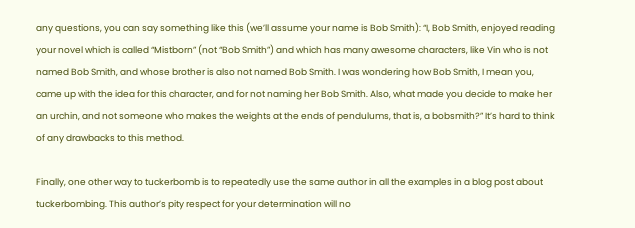any questions, you can say something like this (we’ll assume your name is Bob Smith): “I, Bob Smith, enjoyed reading your novel which is called “Mistborn” (not “Bob Smith”) and which has many awesome characters, like Vin who is not named Bob Smith, and whose brother is also not named Bob Smith. I was wondering how Bob Smith, I mean you, came up with the idea for this character, and for not naming her Bob Smith. Also, what made you decide to make her an urchin, and not someone who makes the weights at the ends of pendulums, that is, a bobsmith?” It’s hard to think of any drawbacks to this method.

Finally, one other way to tuckerbomb is to repeatedly use the same author in all the examples in a blog post about tuckerbombing. This author’s pity respect for your determination will no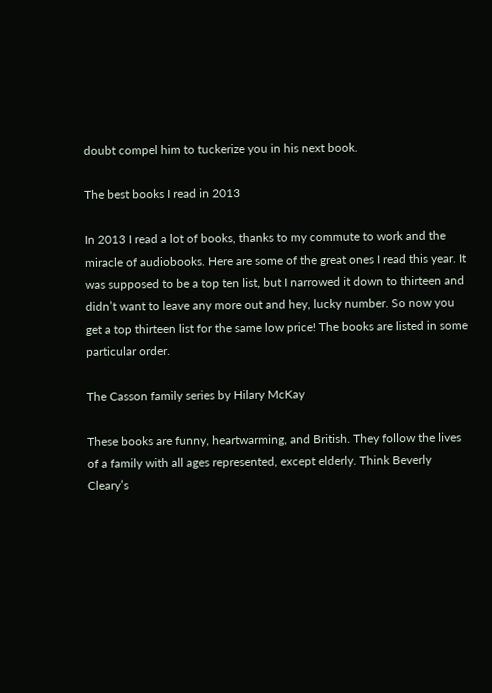doubt compel him to tuckerize you in his next book.

The best books I read in 2013

In 2013 I read a lot of books, thanks to my commute to work and the miracle of audiobooks. Here are some of the great ones I read this year. It was supposed to be a top ten list, but I narrowed it down to thirteen and didn’t want to leave any more out and hey, lucky number. So now you get a top thirteen list for the same low price! The books are listed in some particular order.

The Casson family series by Hilary McKay

These books are funny, heartwarming, and British. They follow the lives of a family with all ages represented, except elderly. Think Beverly Cleary’s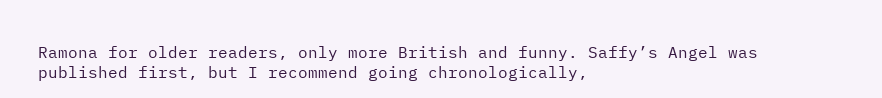Ramona for older readers, only more British and funny. Saffy’s Angel was published first, but I recommend going chronologically,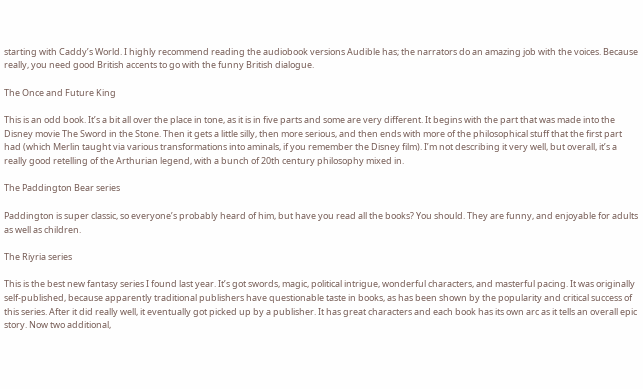starting with Caddy’s World. I highly recommend reading the audiobook versions Audible has; the narrators do an amazing job with the voices. Because really, you need good British accents to go with the funny British dialogue.

The Once and Future King

This is an odd book. It’s a bit all over the place in tone, as it is in five parts and some are very different. It begins with the part that was made into the Disney movie The Sword in the Stone. Then it gets a little silly, then more serious, and then ends with more of the philosophical stuff that the first part had (which Merlin taught via various transformations into aminals, if you remember the Disney film). I’m not describing it very well, but overall, it’s a really good retelling of the Arthurian legend, with a bunch of 20th century philosophy mixed in.

The Paddington Bear series

Paddington is super classic, so everyone’s probably heard of him, but have you read all the books? You should. They are funny, and enjoyable for adults as well as children.

The Riyria series

This is the best new fantasy series I found last year. It’s got swords, magic, political intrigue, wonderful characters, and masterful pacing. It was originally self-published, because apparently traditional publishers have questionable taste in books, as has been shown by the popularity and critical success of this series. After it did really well, it eventually got picked up by a publisher. It has great characters and each book has its own arc as it tells an overall epic story. Now two additional,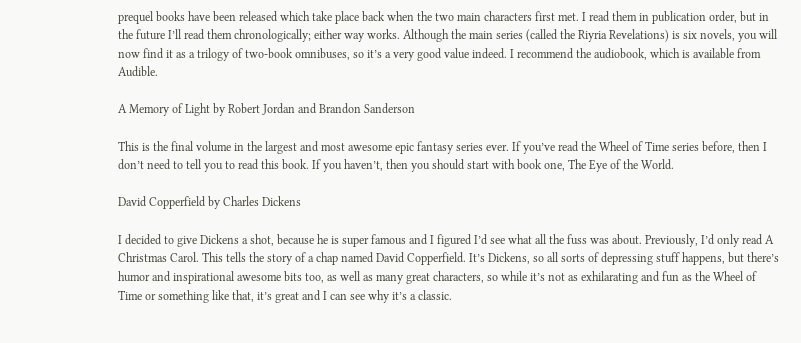prequel books have been released which take place back when the two main characters first met. I read them in publication order, but in the future I’ll read them chronologically; either way works. Although the main series (called the Riyria Revelations) is six novels, you will now find it as a trilogy of two-book omnibuses, so it’s a very good value indeed. I recommend the audiobook, which is available from Audible.

A Memory of Light by Robert Jordan and Brandon Sanderson

This is the final volume in the largest and most awesome epic fantasy series ever. If you’ve read the Wheel of Time series before, then I don’t need to tell you to read this book. If you haven’t, then you should start with book one, The Eye of the World.

David Copperfield by Charles Dickens

I decided to give Dickens a shot, because he is super famous and I figured I’d see what all the fuss was about. Previously, I’d only read A Christmas Carol. This tells the story of a chap named David Copperfield. It’s Dickens, so all sorts of depressing stuff happens, but there’s humor and inspirational awesome bits too, as well as many great characters, so while it’s not as exhilarating and fun as the Wheel of Time or something like that, it’s great and I can see why it’s a classic.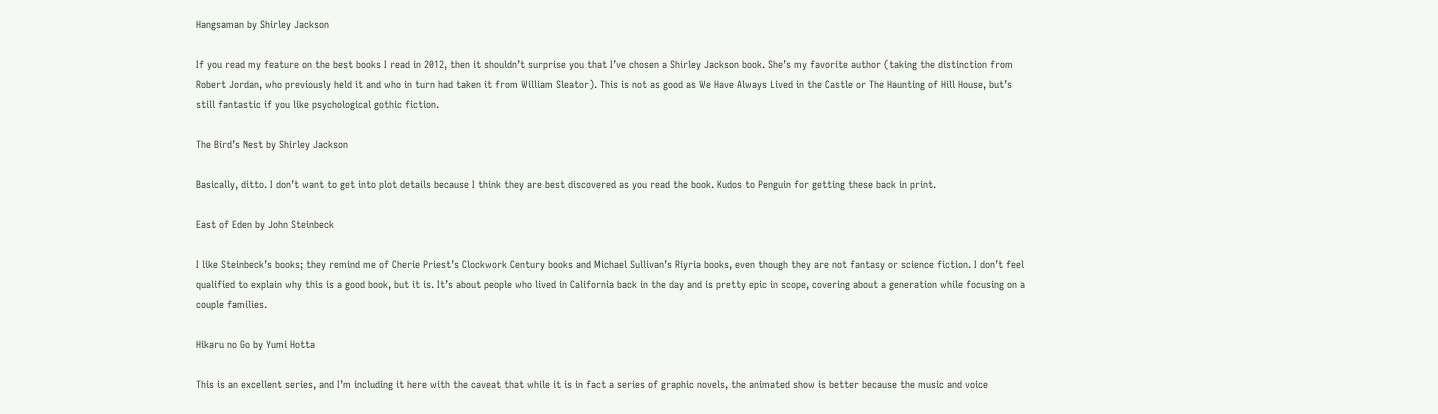Hangsaman by Shirley Jackson

If you read my feature on the best books I read in 2012, then it shouldn’t surprise you that I’ve chosen a Shirley Jackson book. She’s my favorite author (taking the distinction from Robert Jordan, who previously held it and who in turn had taken it from William Sleator). This is not as good as We Have Always Lived in the Castle or The Haunting of Hill House, but’s still fantastic if you like psychological gothic fiction.

The Bird’s Nest by Shirley Jackson

Basically, ditto. I don’t want to get into plot details because I think they are best discovered as you read the book. Kudos to Penguin for getting these back in print.

East of Eden by John Steinbeck

I like Steinbeck’s books; they remind me of Cherie Priest’s Clockwork Century books and Michael Sullivan’s Riyria books, even though they are not fantasy or science fiction. I don’t feel qualified to explain why this is a good book, but it is. It’s about people who lived in California back in the day and is pretty epic in scope, covering about a generation while focusing on a couple families.

Hikaru no Go by Yumi Hotta

This is an excellent series, and I’m including it here with the caveat that while it is in fact a series of graphic novels, the animated show is better because the music and voice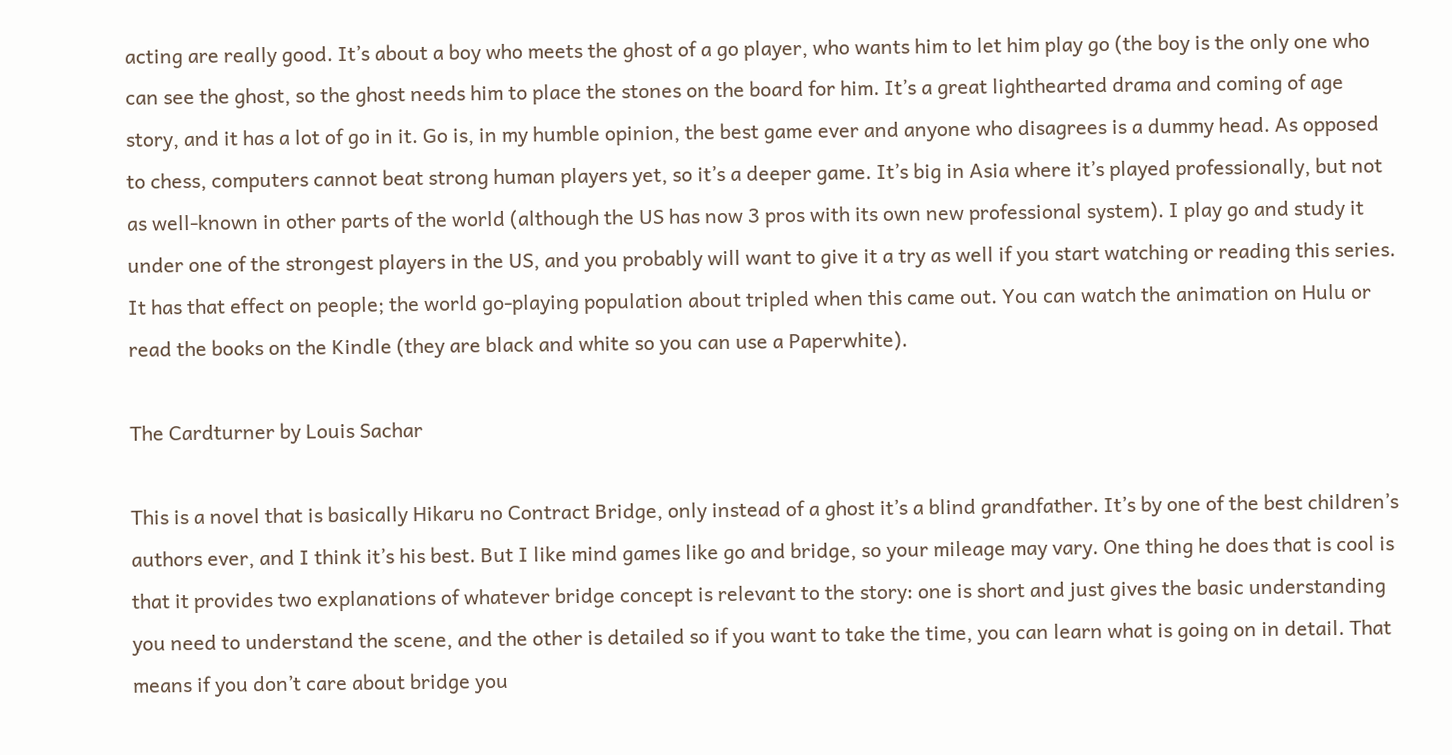acting are really good. It’s about a boy who meets the ghost of a go player, who wants him to let him play go (the boy is the only one who can see the ghost, so the ghost needs him to place the stones on the board for him. It’s a great lighthearted drama and coming of age story, and it has a lot of go in it. Go is, in my humble opinion, the best game ever and anyone who disagrees is a dummy head. As opposed to chess, computers cannot beat strong human players yet, so it’s a deeper game. It’s big in Asia where it’s played professionally, but not as well-known in other parts of the world (although the US has now 3 pros with its own new professional system). I play go and study it under one of the strongest players in the US, and you probably will want to give it a try as well if you start watching or reading this series. It has that effect on people; the world go-playing population about tripled when this came out. You can watch the animation on Hulu or read the books on the Kindle (they are black and white so you can use a Paperwhite).

The Cardturner by Louis Sachar

This is a novel that is basically Hikaru no Contract Bridge, only instead of a ghost it’s a blind grandfather. It’s by one of the best children’s authors ever, and I think it’s his best. But I like mind games like go and bridge, so your mileage may vary. One thing he does that is cool is that it provides two explanations of whatever bridge concept is relevant to the story: one is short and just gives the basic understanding you need to understand the scene, and the other is detailed so if you want to take the time, you can learn what is going on in detail. That means if you don’t care about bridge you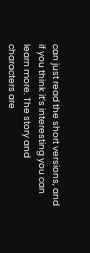can just read the short versions, and if you think it’s interesting you can learn more. The story and characters are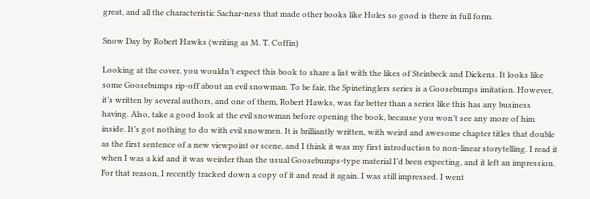great, and all the characteristic Sachar-ness that made other books like Holes so good is there in full form.

Snow Day by Robert Hawks (writing as M. T. Coffin)

Looking at the cover, you wouldn’t expect this book to share a list with the likes of Steinbeck and Dickens. It looks like some Goosebumps rip-off about an evil snowman. To be fair, the Spinetinglers series is a Goosebumps imitation. However, it’s written by several authors, and one of them, Robert Hawks, was far better than a series like this has any business having. Also, take a good look at the evil snowman before opening the book, because you won’t see any more of him inside. It’s got nothing to do with evil snowmen. It is brilliantly written, with weird and awesome chapter titles that double as the first sentence of a new viewpoint or scene, and I think it was my first introduction to non-linear storytelling. I read it when I was a kid and it was weirder than the usual Goosebumps-type material I’d been expecting, and it left an impression. For that reason, I recently tracked down a copy of it and read it again. I was still impressed. I went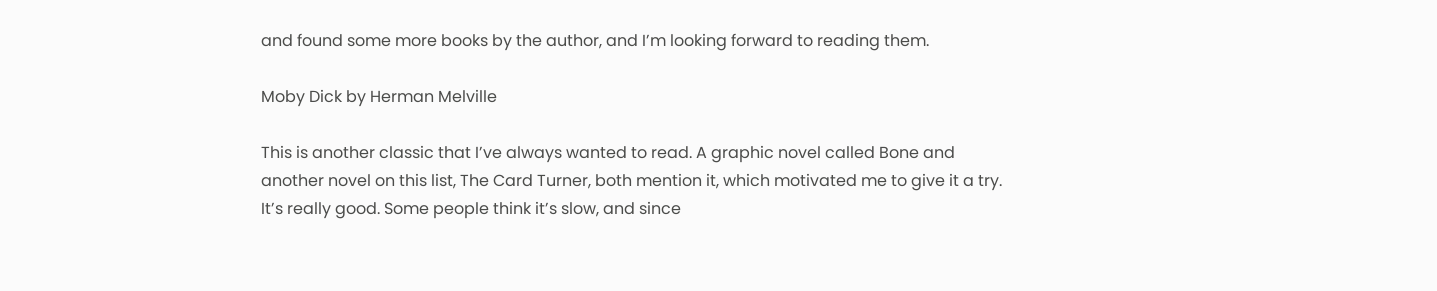and found some more books by the author, and I’m looking forward to reading them.

Moby Dick by Herman Melville

This is another classic that I’ve always wanted to read. A graphic novel called Bone and another novel on this list, The Card Turner, both mention it, which motivated me to give it a try. It’s really good. Some people think it’s slow, and since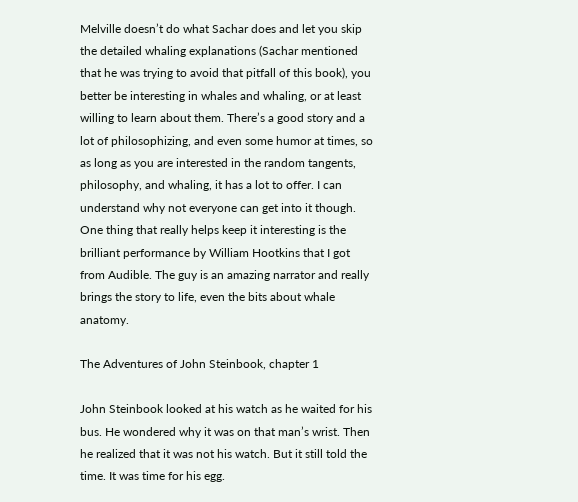Melville doesn’t do what Sachar does and let you skip the detailed whaling explanations (Sachar mentioned that he was trying to avoid that pitfall of this book), you better be interesting in whales and whaling, or at least willing to learn about them. There’s a good story and a lot of philosophizing, and even some humor at times, so as long as you are interested in the random tangents, philosophy, and whaling, it has a lot to offer. I can understand why not everyone can get into it though. One thing that really helps keep it interesting is the brilliant performance by William Hootkins that I got from Audible. The guy is an amazing narrator and really brings the story to life, even the bits about whale anatomy.

The Adventures of John Steinbook, chapter 1

John Steinbook looked at his watch as he waited for his bus. He wondered why it was on that man’s wrist. Then he realized that it was not his watch. But it still told the time. It was time for his egg.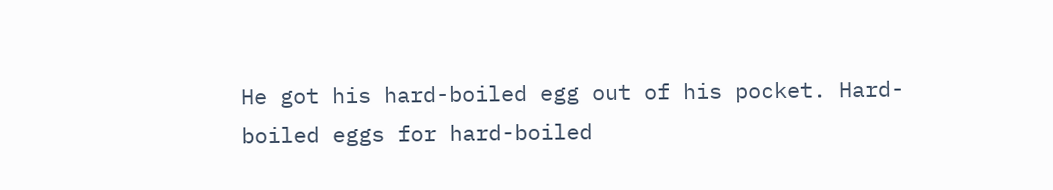He got his hard-boiled egg out of his pocket. Hard-boiled eggs for hard-boiled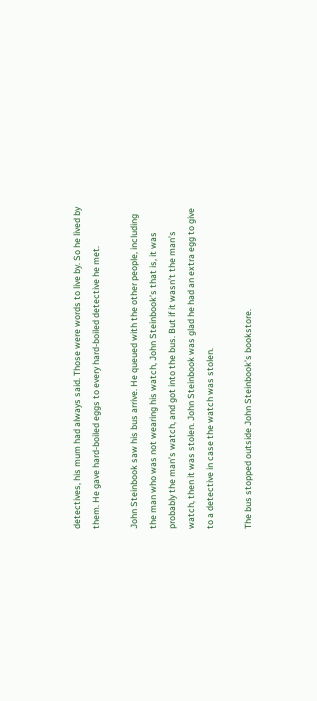detectives, his mum had always said. Those were words to live by. So he lived by them. He gave hard-boiled eggs to every hard-boiled detective he met.

John Steinbook saw his bus arrive. He queued with the other people, including the man who was not wearing his watch, John Steinbook’s that is, it was probably the man’s watch, and got into the bus. But if it wasn’t the man’s watch, then it was stolen. John Steinbook was glad he had an extra egg to give to a detective in case the watch was stolen.

The bus stopped outside John Steinbook’s bookstore.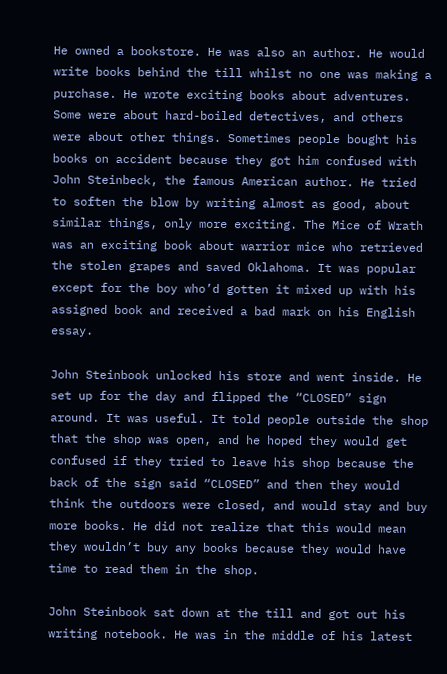He owned a bookstore. He was also an author. He would write books behind the till whilst no one was making a purchase. He wrote exciting books about adventures. Some were about hard-boiled detectives, and others were about other things. Sometimes people bought his books on accident because they got him confused with John Steinbeck, the famous American author. He tried to soften the blow by writing almost as good, about similar things, only more exciting. The Mice of Wrath was an exciting book about warrior mice who retrieved the stolen grapes and saved Oklahoma. It was popular except for the boy who’d gotten it mixed up with his assigned book and received a bad mark on his English essay.

John Steinbook unlocked his store and went inside. He set up for the day and flipped the “CLOSED” sign around. It was useful. It told people outside the shop that the shop was open, and he hoped they would get confused if they tried to leave his shop because the back of the sign said “CLOSED” and then they would think the outdoors were closed, and would stay and buy more books. He did not realize that this would mean they wouldn’t buy any books because they would have time to read them in the shop.

John Steinbook sat down at the till and got out his writing notebook. He was in the middle of his latest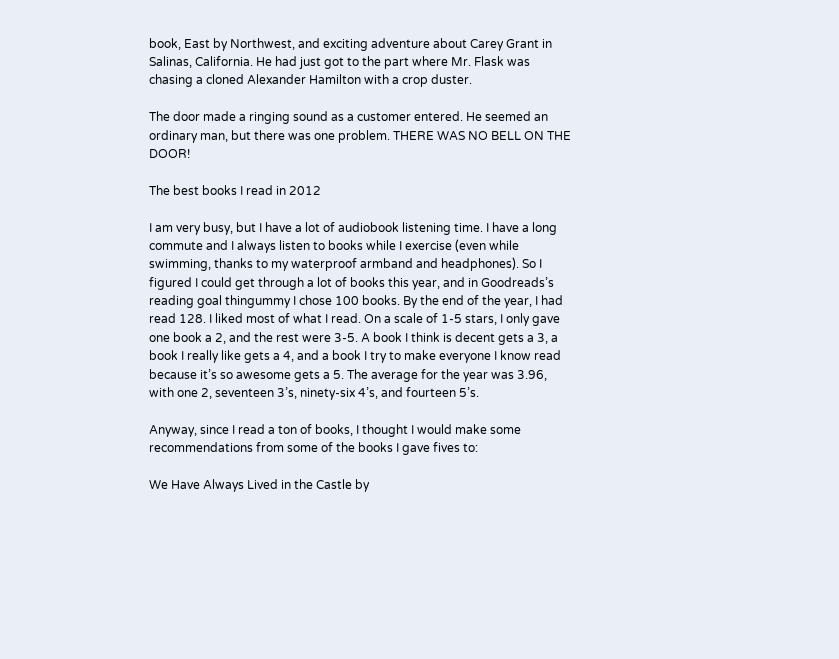book, East by Northwest, and exciting adventure about Carey Grant in Salinas, California. He had just got to the part where Mr. Flask was chasing a cloned Alexander Hamilton with a crop duster.

The door made a ringing sound as a customer entered. He seemed an ordinary man, but there was one problem. THERE WAS NO BELL ON THE DOOR!

The best books I read in 2012

I am very busy, but I have a lot of audiobook listening time. I have a long commute and I always listen to books while I exercise (even while swimming, thanks to my waterproof armband and headphones). So I figured I could get through a lot of books this year, and in Goodreads’s reading goal thingummy I chose 100 books. By the end of the year, I had read 128. I liked most of what I read. On a scale of 1-5 stars, I only gave one book a 2, and the rest were 3-5. A book I think is decent gets a 3, a book I really like gets a 4, and a book I try to make everyone I know read because it’s so awesome gets a 5. The average for the year was 3.96, with one 2, seventeen 3’s, ninety-six 4’s, and fourteen 5’s.

Anyway, since I read a ton of books, I thought I would make some recommendations from some of the books I gave fives to:

We Have Always Lived in the Castle by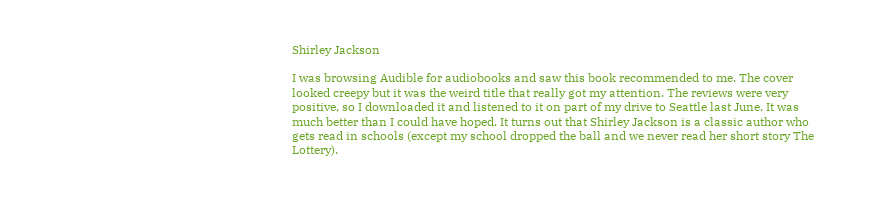Shirley Jackson

I was browsing Audible for audiobooks and saw this book recommended to me. The cover looked creepy but it was the weird title that really got my attention. The reviews were very positive, so I downloaded it and listened to it on part of my drive to Seattle last June. It was much better than I could have hoped. It turns out that Shirley Jackson is a classic author who gets read in schools (except my school dropped the ball and we never read her short story The Lottery).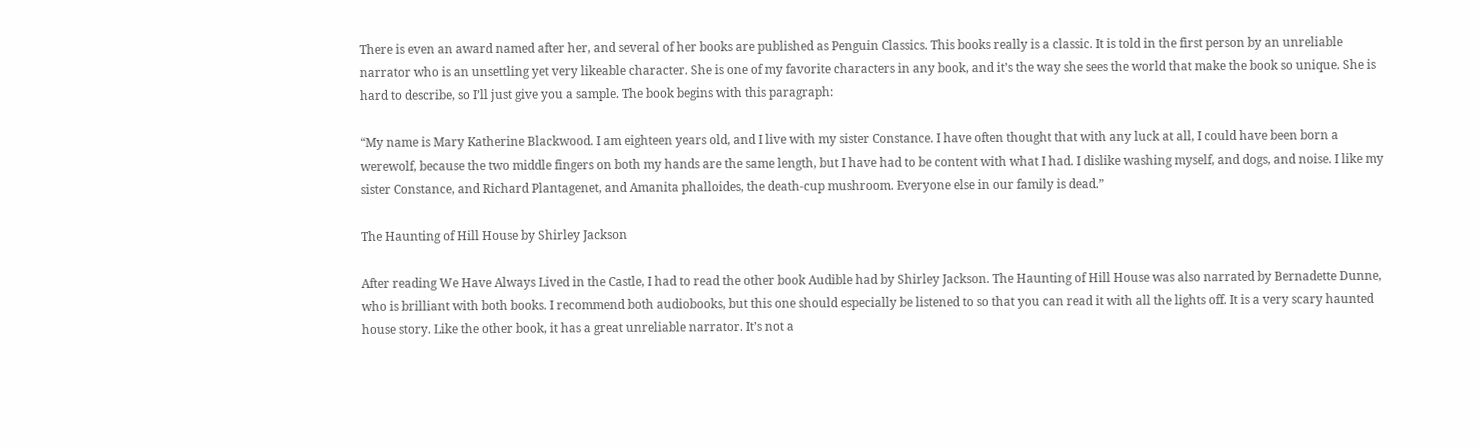There is even an award named after her, and several of her books are published as Penguin Classics. This books really is a classic. It is told in the first person by an unreliable narrator who is an unsettling yet very likeable character. She is one of my favorite characters in any book, and it’s the way she sees the world that make the book so unique. She is hard to describe, so I’ll just give you a sample. The book begins with this paragraph:

“My name is Mary Katherine Blackwood. I am eighteen years old, and I live with my sister Constance. I have often thought that with any luck at all, I could have been born a werewolf, because the two middle fingers on both my hands are the same length, but I have had to be content with what I had. I dislike washing myself, and dogs, and noise. I like my sister Constance, and Richard Plantagenet, and Amanita phalloides, the death-cup mushroom. Everyone else in our family is dead.”

The Haunting of Hill House by Shirley Jackson

After reading We Have Always Lived in the Castle, I had to read the other book Audible had by Shirley Jackson. The Haunting of Hill House was also narrated by Bernadette Dunne, who is brilliant with both books. I recommend both audiobooks, but this one should especially be listened to so that you can read it with all the lights off. It is a very scary haunted house story. Like the other book, it has a great unreliable narrator. It’s not a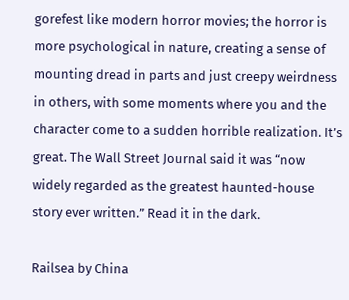gorefest like modern horror movies; the horror is more psychological in nature, creating a sense of mounting dread in parts and just creepy weirdness in others, with some moments where you and the character come to a sudden horrible realization. It’s great. The Wall Street Journal said it was “now widely regarded as the greatest haunted-house story ever written.” Read it in the dark.

Railsea by China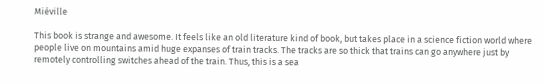Miéville

This book is strange and awesome. It feels like an old literature kind of book, but takes place in a science fiction world where people live on mountains amid huge expanses of train tracks. The tracks are so thick that trains can go anywhere just by remotely controlling switches ahead of the train. Thus, this is a sea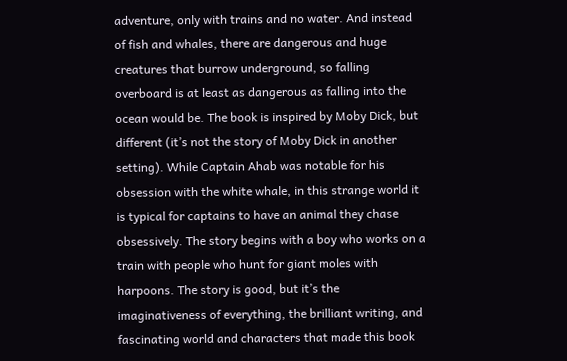adventure, only with trains and no water. And instead of fish and whales, there are dangerous and huge creatures that burrow underground, so falling overboard is at least as dangerous as falling into the ocean would be. The book is inspired by Moby Dick, but different (it’s not the story of Moby Dick in another setting). While Captain Ahab was notable for his obsession with the white whale, in this strange world it is typical for captains to have an animal they chase obsessively. The story begins with a boy who works on a train with people who hunt for giant moles with harpoons. The story is good, but it’s the imaginativeness of everything, the brilliant writing, and fascinating world and characters that made this book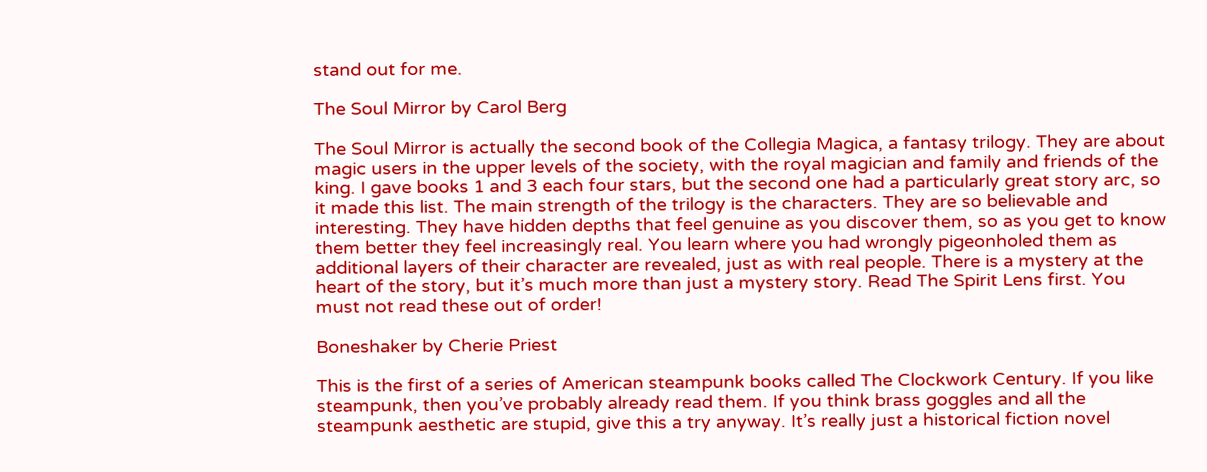stand out for me.

The Soul Mirror by Carol Berg

The Soul Mirror is actually the second book of the Collegia Magica, a fantasy trilogy. They are about magic users in the upper levels of the society, with the royal magician and family and friends of the king. I gave books 1 and 3 each four stars, but the second one had a particularly great story arc, so it made this list. The main strength of the trilogy is the characters. They are so believable and interesting. They have hidden depths that feel genuine as you discover them, so as you get to know them better they feel increasingly real. You learn where you had wrongly pigeonholed them as additional layers of their character are revealed, just as with real people. There is a mystery at the heart of the story, but it’s much more than just a mystery story. Read The Spirit Lens first. You must not read these out of order!

Boneshaker by Cherie Priest

This is the first of a series of American steampunk books called The Clockwork Century. If you like steampunk, then you’ve probably already read them. If you think brass goggles and all the steampunk aesthetic are stupid, give this a try anyway. It’s really just a historical fiction novel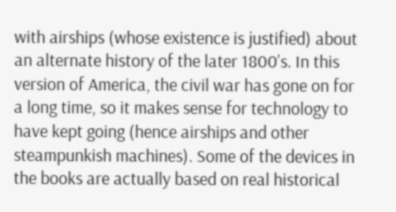with airships (whose existence is justified) about an alternate history of the later 1800’s. In this version of America, the civil war has gone on for a long time, so it makes sense for technology to have kept going (hence airships and other steampunkish machines). Some of the devices in the books are actually based on real historical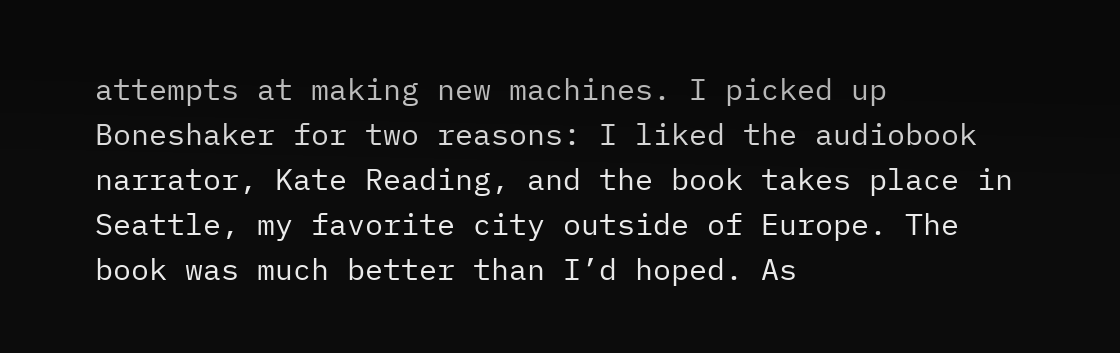attempts at making new machines. I picked up Boneshaker for two reasons: I liked the audiobook narrator, Kate Reading, and the book takes place in Seattle, my favorite city outside of Europe. The book was much better than I’d hoped. As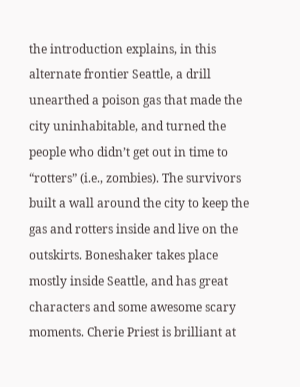the introduction explains, in this alternate frontier Seattle, a drill unearthed a poison gas that made the city uninhabitable, and turned the people who didn’t get out in time to “rotters” (i.e., zombies). The survivors built a wall around the city to keep the gas and rotters inside and live on the outskirts. Boneshaker takes place mostly inside Seattle, and has great characters and some awesome scary moments. Cherie Priest is brilliant at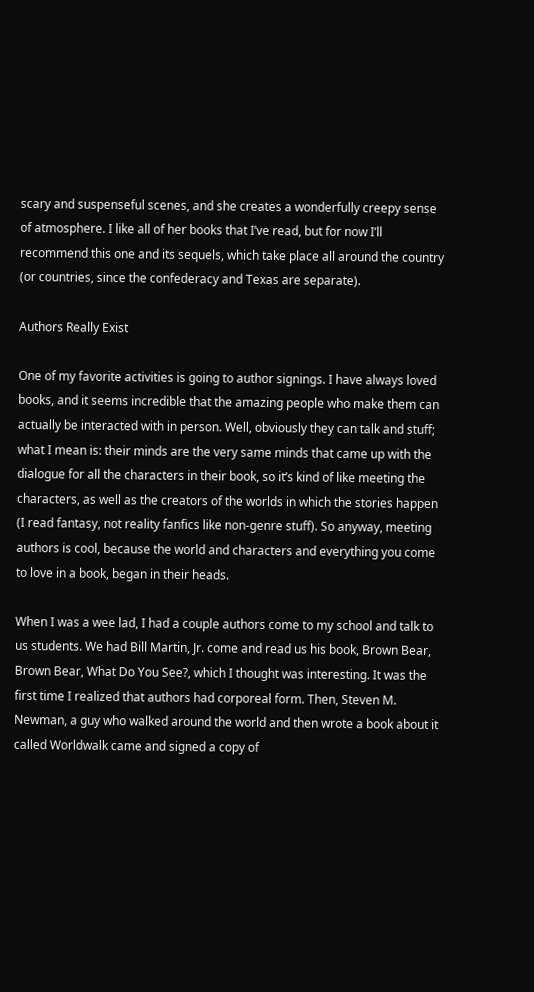scary and suspenseful scenes, and she creates a wonderfully creepy sense of atmosphere. I like all of her books that I’ve read, but for now I’ll recommend this one and its sequels, which take place all around the country (or countries, since the confederacy and Texas are separate).

Authors Really Exist

One of my favorite activities is going to author signings. I have always loved books, and it seems incredible that the amazing people who make them can actually be interacted with in person. Well, obviously they can talk and stuff; what I mean is: their minds are the very same minds that came up with the dialogue for all the characters in their book, so it’s kind of like meeting the characters, as well as the creators of the worlds in which the stories happen (I read fantasy, not reality fanfics like non-genre stuff). So anyway, meeting authors is cool, because the world and characters and everything you come to love in a book, began in their heads.

When I was a wee lad, I had a couple authors come to my school and talk to us students. We had Bill Martin, Jr. come and read us his book, Brown Bear, Brown Bear, What Do You See?, which I thought was interesting. It was the first time I realized that authors had corporeal form. Then, Steven M. Newman, a guy who walked around the world and then wrote a book about it called Worldwalk came and signed a copy of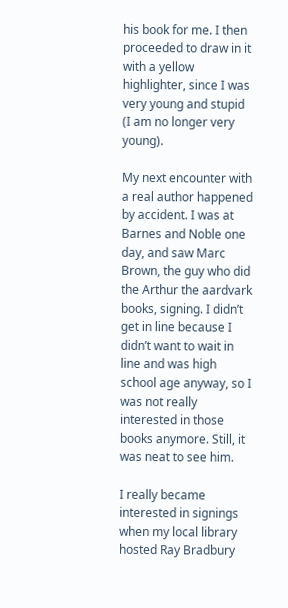his book for me. I then proceeded to draw in it with a yellow highlighter, since I was very young and stupid (I am no longer very young).

My next encounter with a real author happened by accident. I was at Barnes and Noble one day, and saw Marc Brown, the guy who did the Arthur the aardvark books, signing. I didn’t get in line because I didn’t want to wait in line and was high school age anyway, so I was not really interested in those books anymore. Still, it was neat to see him.

I really became interested in signings when my local library hosted Ray Bradbury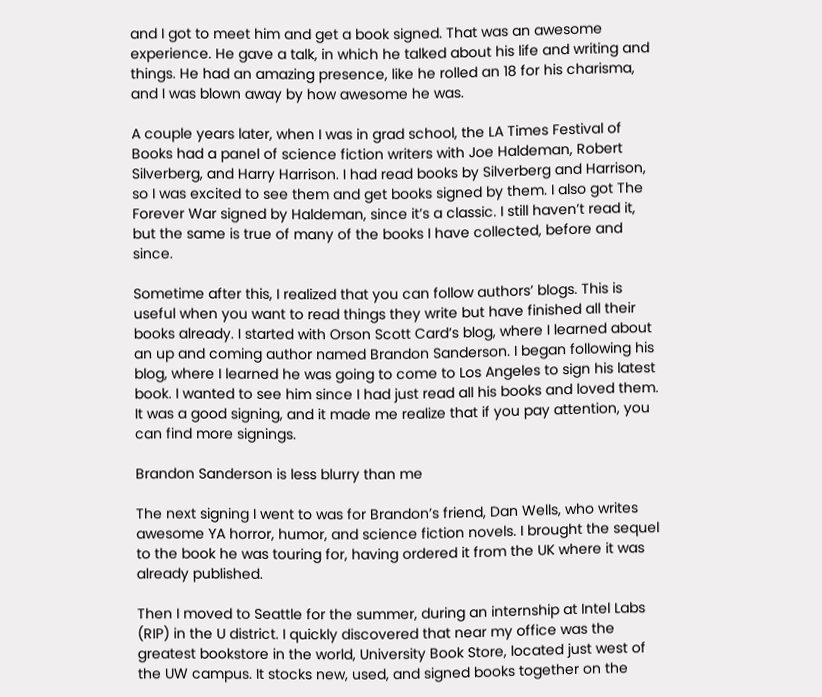and I got to meet him and get a book signed. That was an awesome experience. He gave a talk, in which he talked about his life and writing and things. He had an amazing presence, like he rolled an 18 for his charisma, and I was blown away by how awesome he was.

A couple years later, when I was in grad school, the LA Times Festival of Books had a panel of science fiction writers with Joe Haldeman, Robert Silverberg, and Harry Harrison. I had read books by Silverberg and Harrison, so I was excited to see them and get books signed by them. I also got The Forever War signed by Haldeman, since it’s a classic. I still haven’t read it, but the same is true of many of the books I have collected, before and since.

Sometime after this, I realized that you can follow authors’ blogs. This is useful when you want to read things they write but have finished all their books already. I started with Orson Scott Card’s blog, where I learned about an up and coming author named Brandon Sanderson. I began following his blog, where I learned he was going to come to Los Angeles to sign his latest book. I wanted to see him since I had just read all his books and loved them. It was a good signing, and it made me realize that if you pay attention, you can find more signings.

Brandon Sanderson is less blurry than me

The next signing I went to was for Brandon’s friend, Dan Wells, who writes awesome YA horror, humor, and science fiction novels. I brought the sequel to the book he was touring for, having ordered it from the UK where it was already published.

Then I moved to Seattle for the summer, during an internship at Intel Labs (RIP) in the U district. I quickly discovered that near my office was the greatest bookstore in the world, University Book Store, located just west of the UW campus. It stocks new, used, and signed books together on the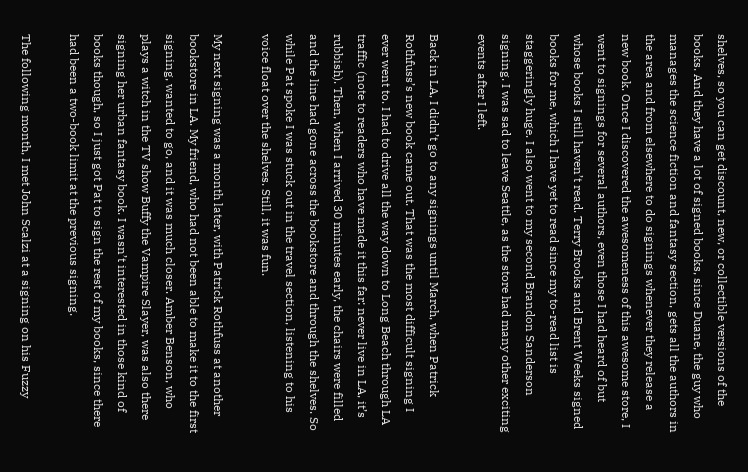shelves, so you can get discount, new, or collectible versions of the books. And they have a lot of signed books, since Duane, the guy who manages the science fiction and fantasy section, gets all the authors in the area and from elsewhere to do signings whenever they release a new book. Once I discovered the awesomeness of this awesome store, I went to signings for several authors, even those I had heard of but whose books I still haven’t read. Terry Brooks and Brent Weeks signed books for me, which I have yet to read since my to-read list is staggeringly huge. I also went to my second Brandon Sanderson signing. I was sad to leave Seattle, as the store had many other exciting events after I left.

Back in LA, I didn’t go to any signings until March, when Patrick Rothfuss’s new book came out. That was the most difficult signing I ever went to. I had to drive all the way down to Long Beach through LA traffic (note to readers who have made it this far: never live in LA, it’s rubbish). Then, when I arrived 30 minutes early, the chairs were filled and the line had gone across the bookstore and through the shelves. So while Pat spoke I was stuck out in the travel section, listening to his voice float over the shelves. Still, it was fun.

My next signing was a month later, with Patrick Rothfuss at another bookstore in LA. My friend, who had not been able to make it to the first signing, wanted to go, and it was much closer. Amber Benson, who plays a witch in the TV show Buffy the Vampire Slayer, was also there signing her urban fantasy book. I wasn’t interested in those kind of books though, so I just got Pat to sign the rest of my books, since there had been a two-book limit at the previous signing.

The following month, I met John Scalzi at a signing on his Fuzzy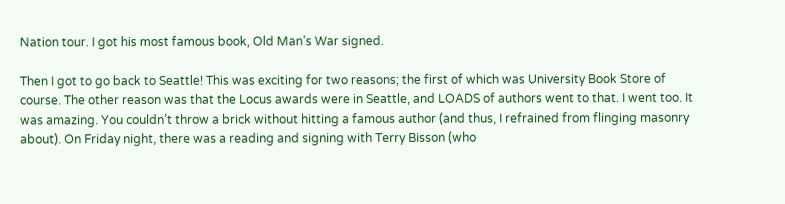Nation tour. I got his most famous book, Old Man’s War signed.

Then I got to go back to Seattle! This was exciting for two reasons; the first of which was University Book Store of course. The other reason was that the Locus awards were in Seattle, and LOADS of authors went to that. I went too. It was amazing. You couldn’t throw a brick without hitting a famous author (and thus, I refrained from flinging masonry about). On Friday night, there was a reading and signing with Terry Bisson (who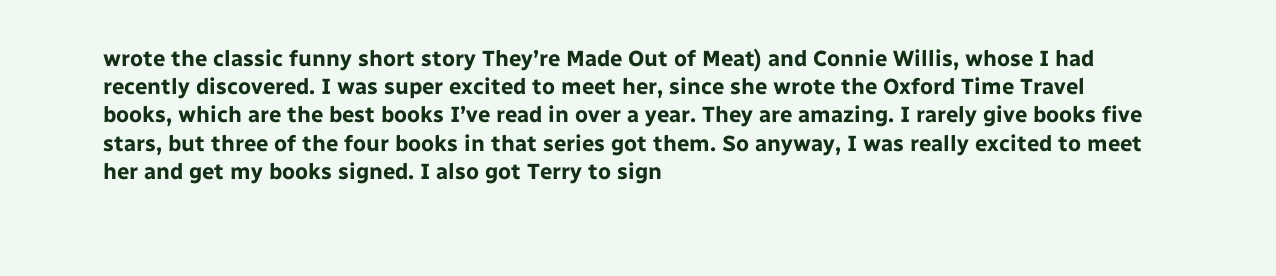wrote the classic funny short story They’re Made Out of Meat) and Connie Willis, whose I had recently discovered. I was super excited to meet her, since she wrote the Oxford Time Travel books, which are the best books I’ve read in over a year. They are amazing. I rarely give books five stars, but three of the four books in that series got them. So anyway, I was really excited to meet her and get my books signed. I also got Terry to sign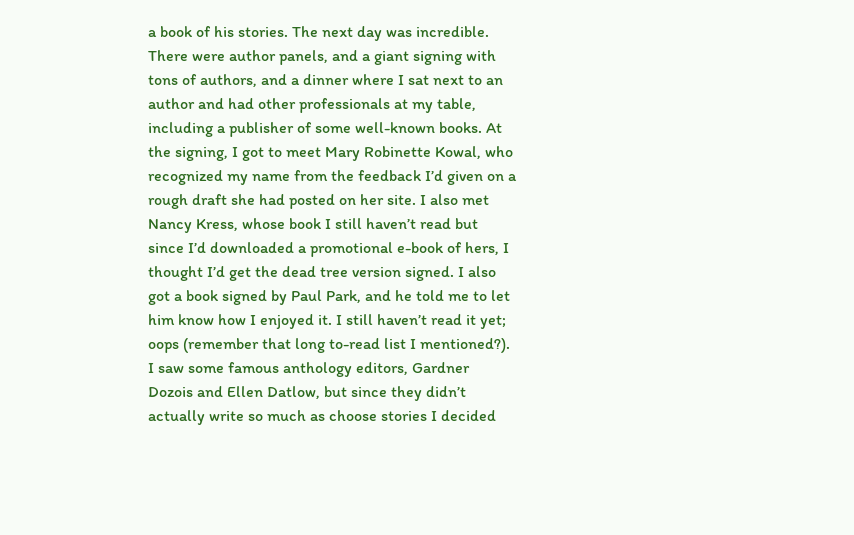a book of his stories. The next day was incredible. There were author panels, and a giant signing with tons of authors, and a dinner where I sat next to an author and had other professionals at my table, including a publisher of some well-known books. At the signing, I got to meet Mary Robinette Kowal, who recognized my name from the feedback I’d given on a rough draft she had posted on her site. I also met Nancy Kress, whose book I still haven’t read but since I’d downloaded a promotional e-book of hers, I thought I’d get the dead tree version signed. I also got a book signed by Paul Park, and he told me to let him know how I enjoyed it. I still haven’t read it yet; oops (remember that long to-read list I mentioned?). I saw some famous anthology editors, Gardner Dozois and Ellen Datlow, but since they didn’t actually write so much as choose stories I decided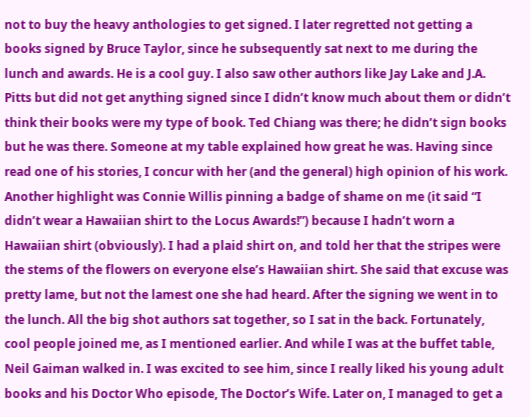not to buy the heavy anthologies to get signed. I later regretted not getting a books signed by Bruce Taylor, since he subsequently sat next to me during the lunch and awards. He is a cool guy. I also saw other authors like Jay Lake and J.A. Pitts but did not get anything signed since I didn’t know much about them or didn’t think their books were my type of book. Ted Chiang was there; he didn’t sign books but he was there. Someone at my table explained how great he was. Having since read one of his stories, I concur with her (and the general) high opinion of his work. Another highlight was Connie Willis pinning a badge of shame on me (it said “I didn’t wear a Hawaiian shirt to the Locus Awards!”) because I hadn’t worn a Hawaiian shirt (obviously). I had a plaid shirt on, and told her that the stripes were the stems of the flowers on everyone else’s Hawaiian shirt. She said that excuse was pretty lame, but not the lamest one she had heard. After the signing we went in to the lunch. All the big shot authors sat together, so I sat in the back. Fortunately, cool people joined me, as I mentioned earlier. And while I was at the buffet table, Neil Gaiman walked in. I was excited to see him, since I really liked his young adult books and his Doctor Who episode, The Doctor’s Wife. Later on, I managed to get a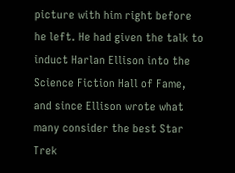picture with him right before he left. He had given the talk to induct Harlan Ellison into the Science Fiction Hall of Fame, and since Ellison wrote what many consider the best Star Trek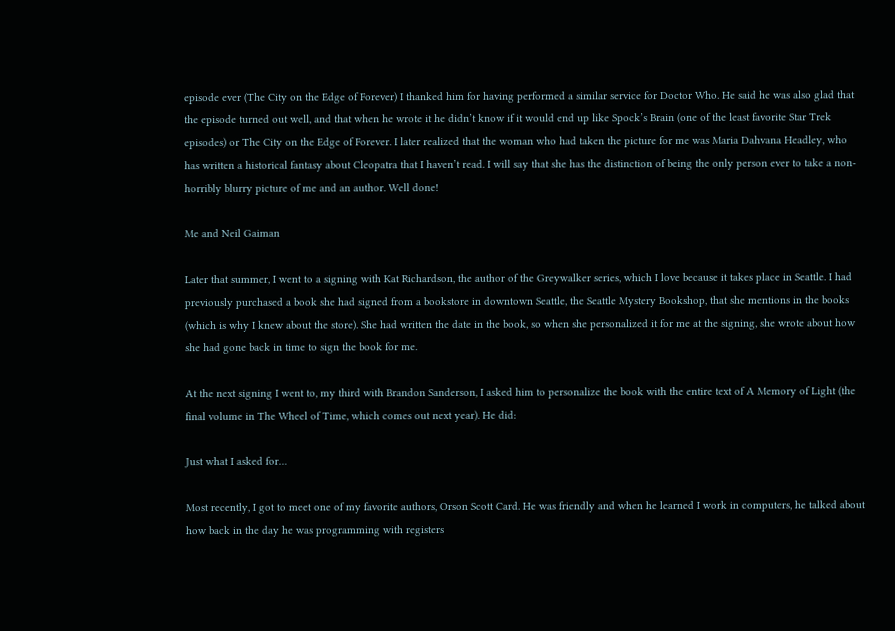episode ever (The City on the Edge of Forever) I thanked him for having performed a similar service for Doctor Who. He said he was also glad that the episode turned out well, and that when he wrote it he didn’t know if it would end up like Spock’s Brain (one of the least favorite Star Trek episodes) or The City on the Edge of Forever. I later realized that the woman who had taken the picture for me was Maria Dahvana Headley, who has written a historical fantasy about Cleopatra that I haven’t read. I will say that she has the distinction of being the only person ever to take a non-horribly blurry picture of me and an author. Well done!

Me and Neil Gaiman

Later that summer, I went to a signing with Kat Richardson, the author of the Greywalker series, which I love because it takes place in Seattle. I had previously purchased a book she had signed from a bookstore in downtown Seattle, the Seattle Mystery Bookshop, that she mentions in the books (which is why I knew about the store). She had written the date in the book, so when she personalized it for me at the signing, she wrote about how she had gone back in time to sign the book for me.

At the next signing I went to, my third with Brandon Sanderson, I asked him to personalize the book with the entire text of A Memory of Light (the final volume in The Wheel of Time, which comes out next year). He did:

Just what I asked for…

Most recently, I got to meet one of my favorite authors, Orson Scott Card. He was friendly and when he learned I work in computers, he talked about how back in the day he was programming with registers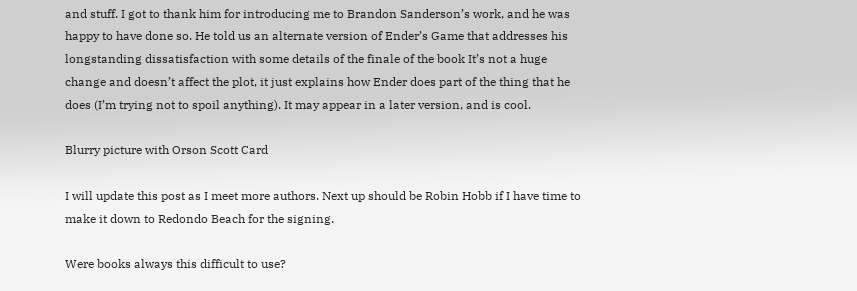and stuff. I got to thank him for introducing me to Brandon Sanderson’s work, and he was happy to have done so. He told us an alternate version of Ender’s Game that addresses his longstanding dissatisfaction with some details of the finale of the book It’s not a huge change and doesn’t affect the plot, it just explains how Ender does part of the thing that he does (I’m trying not to spoil anything). It may appear in a later version, and is cool.

Blurry picture with Orson Scott Card

I will update this post as I meet more authors. Next up should be Robin Hobb if I have time to make it down to Redondo Beach for the signing.

Were books always this difficult to use?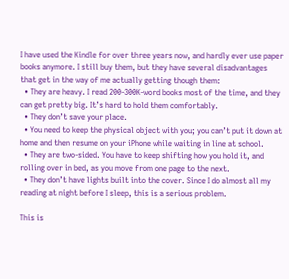I have used the Kindle for over three years now, and hardly ever use paper books anymore. I still buy them, but they have several disadvantages that get in the way of me actually getting though them:
  • They are heavy. I read 200-300K-word books most of the time, and they can get pretty big. It’s hard to hold them comfortably.
  • They don’t save your place.
  • You need to keep the physical object with you; you can’t put it down at home and then resume on your iPhone while waiting in line at school.
  • They are two-sided. You have to keep shifting how you hold it, and rolling over in bed, as you move from one page to the next.
  • They don’t have lights built into the cover. Since I do almost all my reading at night before I sleep, this is a serious problem.

This is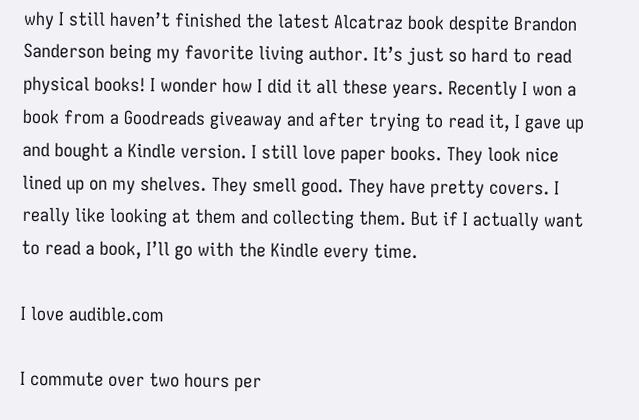why I still haven’t finished the latest Alcatraz book despite Brandon Sanderson being my favorite living author. It’s just so hard to read physical books! I wonder how I did it all these years. Recently I won a book from a Goodreads giveaway and after trying to read it, I gave up and bought a Kindle version. I still love paper books. They look nice lined up on my shelves. They smell good. They have pretty covers. I really like looking at them and collecting them. But if I actually want to read a book, I’ll go with the Kindle every time.

I love audible.com

I commute over two hours per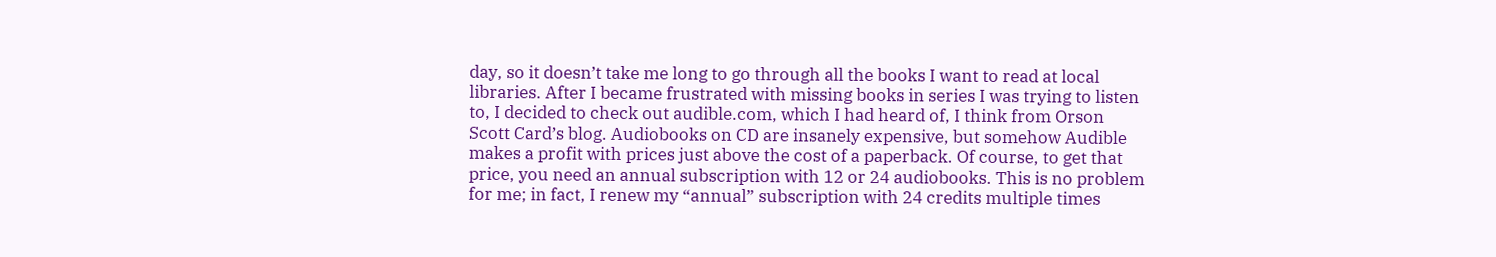day, so it doesn’t take me long to go through all the books I want to read at local libraries. After I became frustrated with missing books in series I was trying to listen to, I decided to check out audible.com, which I had heard of, I think from Orson Scott Card’s blog. Audiobooks on CD are insanely expensive, but somehow Audible makes a profit with prices just above the cost of a paperback. Of course, to get that price, you need an annual subscription with 12 or 24 audiobooks. This is no problem for me; in fact, I renew my “annual” subscription with 24 credits multiple times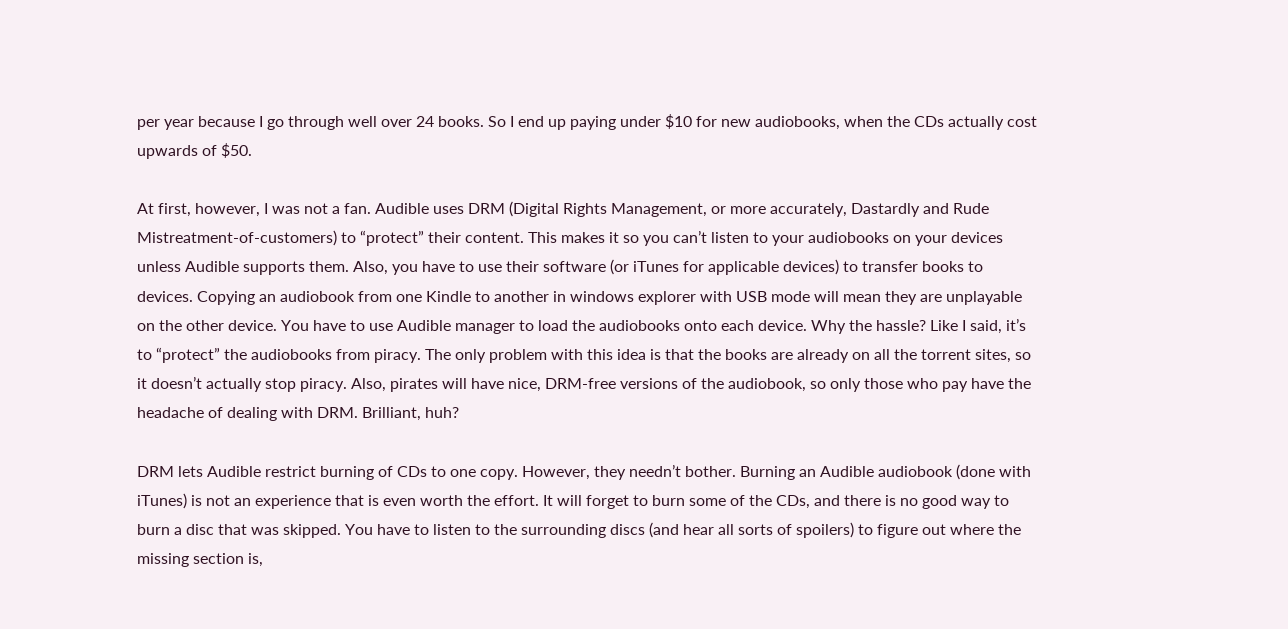per year because I go through well over 24 books. So I end up paying under $10 for new audiobooks, when the CDs actually cost upwards of $50.

At first, however, I was not a fan. Audible uses DRM (Digital Rights Management, or more accurately, Dastardly and Rude Mistreatment-of-customers) to “protect” their content. This makes it so you can’t listen to your audiobooks on your devices unless Audible supports them. Also, you have to use their software (or iTunes for applicable devices) to transfer books to devices. Copying an audiobook from one Kindle to another in windows explorer with USB mode will mean they are unplayable on the other device. You have to use Audible manager to load the audiobooks onto each device. Why the hassle? Like I said, it’s to “protect” the audiobooks from piracy. The only problem with this idea is that the books are already on all the torrent sites, so it doesn’t actually stop piracy. Also, pirates will have nice, DRM-free versions of the audiobook, so only those who pay have the headache of dealing with DRM. Brilliant, huh?

DRM lets Audible restrict burning of CDs to one copy. However, they needn’t bother. Burning an Audible audiobook (done with iTunes) is not an experience that is even worth the effort. It will forget to burn some of the CDs, and there is no good way to burn a disc that was skipped. You have to listen to the surrounding discs (and hear all sorts of spoilers) to figure out where the missing section is,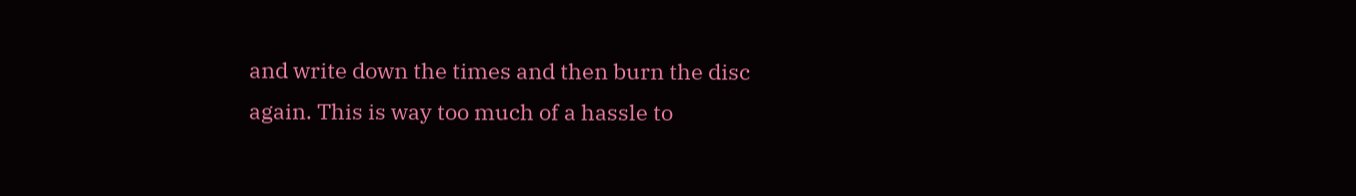and write down the times and then burn the disc again. This is way too much of a hassle to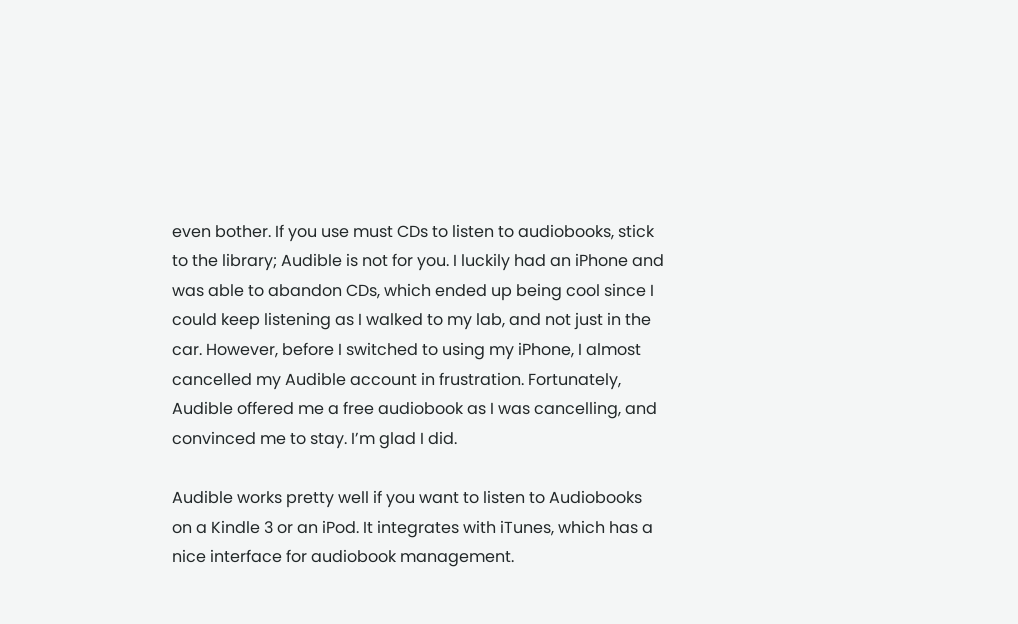even bother. If you use must CDs to listen to audiobooks, stick to the library; Audible is not for you. I luckily had an iPhone and was able to abandon CDs, which ended up being cool since I could keep listening as I walked to my lab, and not just in the car. However, before I switched to using my iPhone, I almost cancelled my Audible account in frustration. Fortunately, Audible offered me a free audiobook as I was cancelling, and convinced me to stay. I’m glad I did.

Audible works pretty well if you want to listen to Audiobooks on a Kindle 3 or an iPod. It integrates with iTunes, which has a nice interface for audiobook management.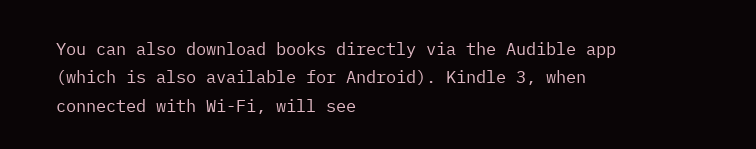You can also download books directly via the Audible app (which is also available for Android). Kindle 3, when connected with Wi-Fi, will see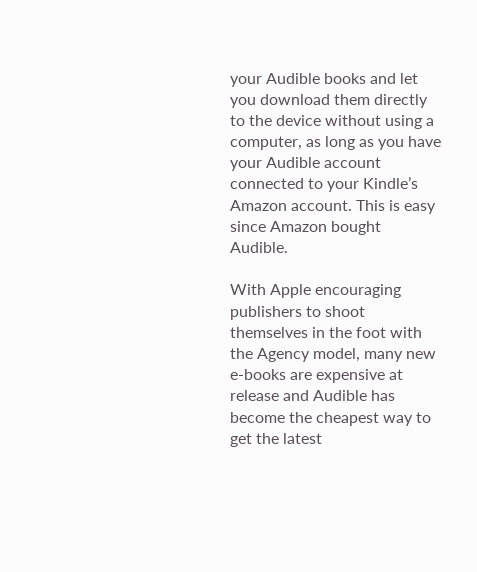your Audible books and let you download them directly to the device without using a computer, as long as you have your Audible account connected to your Kindle’s Amazon account. This is easy since Amazon bought Audible.

With Apple encouraging publishers to shoot themselves in the foot with the Agency model, many new e-books are expensive at release and Audible has become the cheapest way to get the latest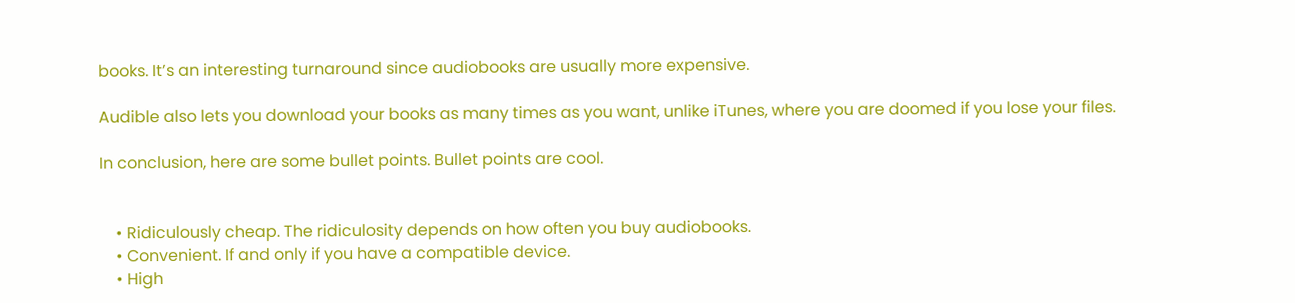books. It’s an interesting turnaround since audiobooks are usually more expensive.

Audible also lets you download your books as many times as you want, unlike iTunes, where you are doomed if you lose your files.

In conclusion, here are some bullet points. Bullet points are cool.


    • Ridiculously cheap. The ridiculosity depends on how often you buy audiobooks.
    • Convenient. If and only if you have a compatible device.
    • High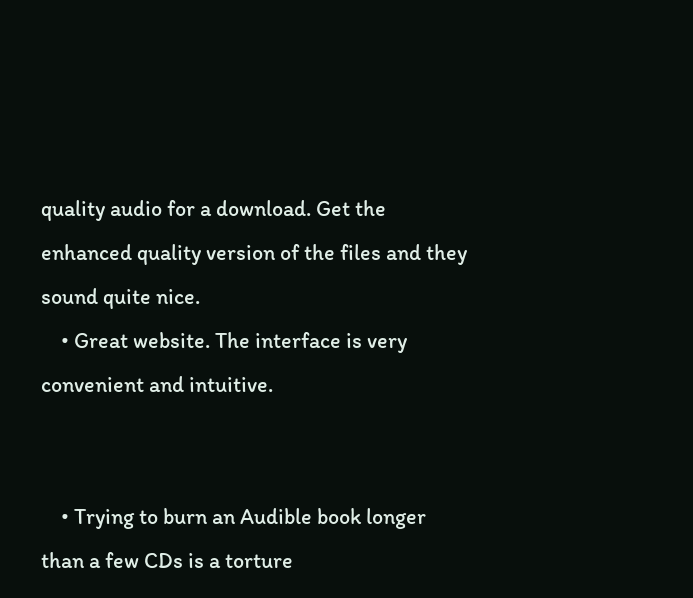quality audio for a download. Get the enhanced quality version of the files and they sound quite nice.
    • Great website. The interface is very convenient and intuitive.


    • Trying to burn an Audible book longer than a few CDs is a torture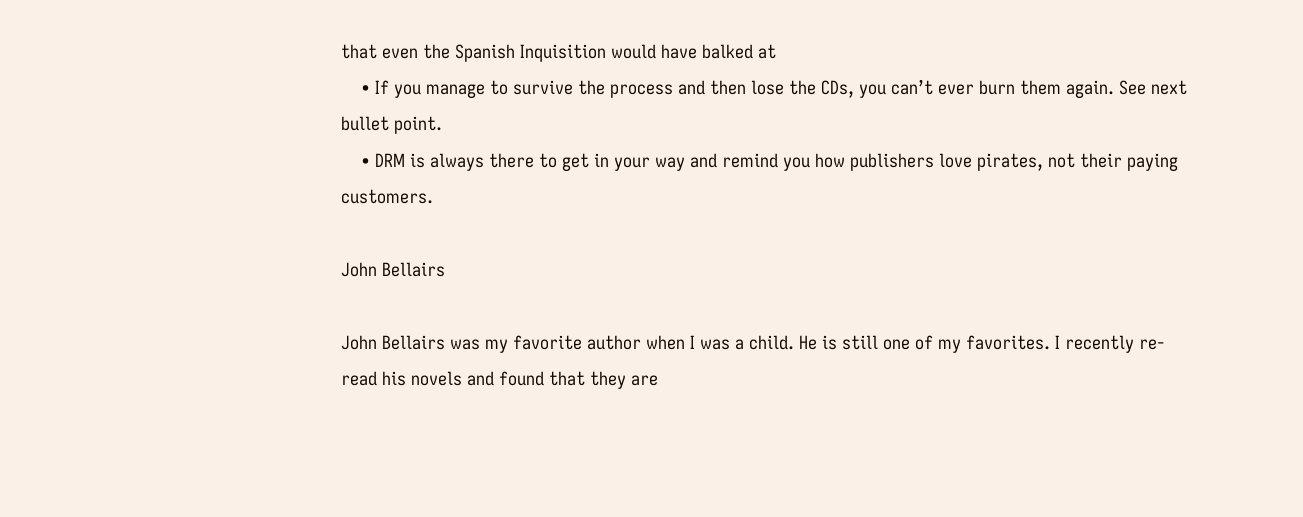that even the Spanish Inquisition would have balked at
    • If you manage to survive the process and then lose the CDs, you can’t ever burn them again. See next bullet point.
    • DRM is always there to get in your way and remind you how publishers love pirates, not their paying customers.

John Bellairs

John Bellairs was my favorite author when I was a child. He is still one of my favorites. I recently re-read his novels and found that they are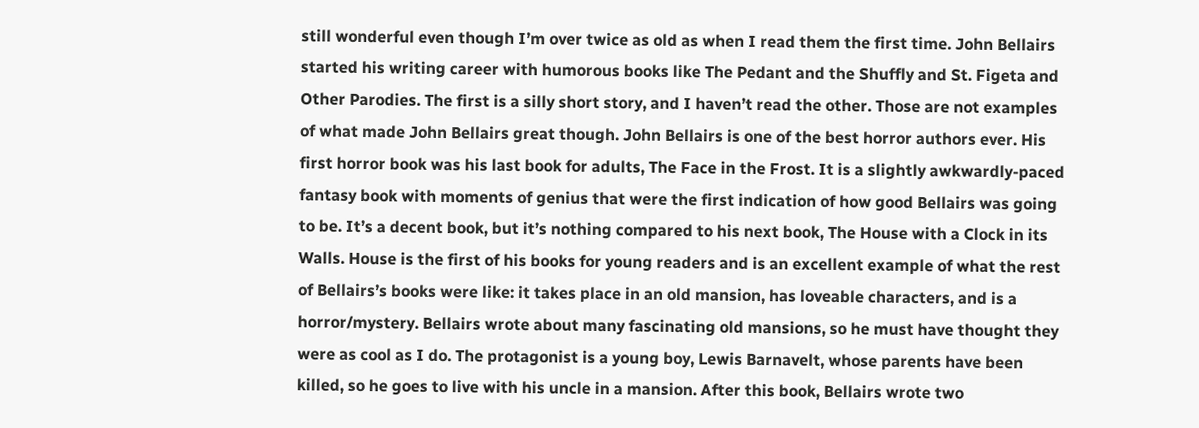still wonderful even though I’m over twice as old as when I read them the first time. John Bellairs started his writing career with humorous books like The Pedant and the Shuffly and St. Figeta and Other Parodies. The first is a silly short story, and I haven’t read the other. Those are not examples of what made John Bellairs great though. John Bellairs is one of the best horror authors ever. His first horror book was his last book for adults, The Face in the Frost. It is a slightly awkwardly-paced fantasy book with moments of genius that were the first indication of how good Bellairs was going to be. It’s a decent book, but it’s nothing compared to his next book, The House with a Clock in its Walls. House is the first of his books for young readers and is an excellent example of what the rest of Bellairs’s books were like: it takes place in an old mansion, has loveable characters, and is a horror/mystery. Bellairs wrote about many fascinating old mansions, so he must have thought they were as cool as I do. The protagonist is a young boy, Lewis Barnavelt, whose parents have been killed, so he goes to live with his uncle in a mansion. After this book, Bellairs wrote two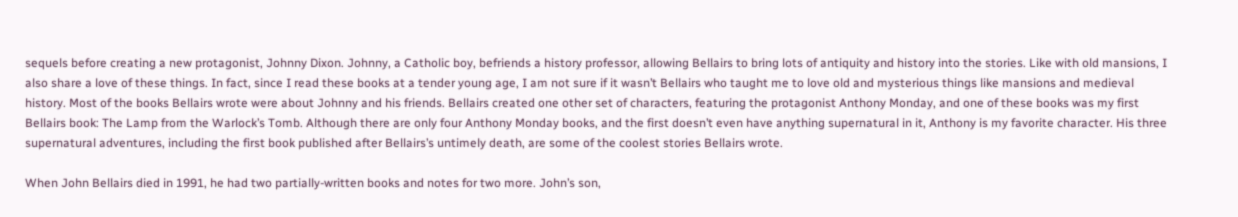sequels before creating a new protagonist, Johnny Dixon. Johnny, a Catholic boy, befriends a history professor, allowing Bellairs to bring lots of antiquity and history into the stories. Like with old mansions, I also share a love of these things. In fact, since I read these books at a tender young age, I am not sure if it wasn’t Bellairs who taught me to love old and mysterious things like mansions and medieval history. Most of the books Bellairs wrote were about Johnny and his friends. Bellairs created one other set of characters, featuring the protagonist Anthony Monday, and one of these books was my first Bellairs book: The Lamp from the Warlock’s Tomb. Although there are only four Anthony Monday books, and the first doesn’t even have anything supernatural in it, Anthony is my favorite character. His three supernatural adventures, including the first book published after Bellairs’s untimely death, are some of the coolest stories Bellairs wrote.

When John Bellairs died in 1991, he had two partially-written books and notes for two more. John’s son,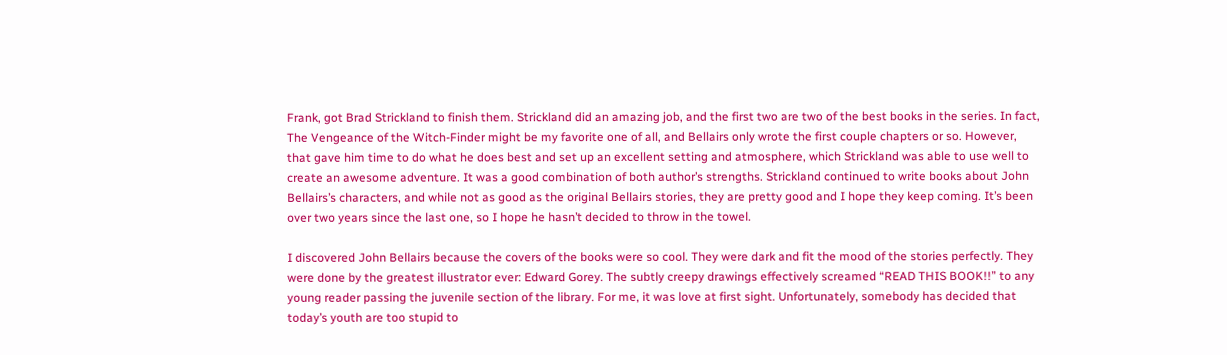Frank, got Brad Strickland to finish them. Strickland did an amazing job, and the first two are two of the best books in the series. In fact, The Vengeance of the Witch-Finder might be my favorite one of all, and Bellairs only wrote the first couple chapters or so. However, that gave him time to do what he does best and set up an excellent setting and atmosphere, which Strickland was able to use well to create an awesome adventure. It was a good combination of both author’s strengths. Strickland continued to write books about John Bellairs’s characters, and while not as good as the original Bellairs stories, they are pretty good and I hope they keep coming. It’s been over two years since the last one, so I hope he hasn’t decided to throw in the towel.

I discovered John Bellairs because the covers of the books were so cool. They were dark and fit the mood of the stories perfectly. They were done by the greatest illustrator ever: Edward Gorey. The subtly creepy drawings effectively screamed “READ THIS BOOK!!” to any young reader passing the juvenile section of the library. For me, it was love at first sight. Unfortunately, somebody has decided that today’s youth are too stupid to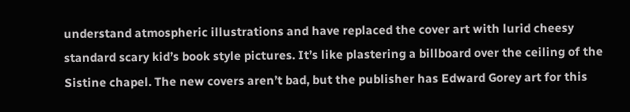understand atmospheric illustrations and have replaced the cover art with lurid cheesy standard scary kid’s book style pictures. It’s like plastering a billboard over the ceiling of the Sistine chapel. The new covers aren’t bad, but the publisher has Edward Gorey art for this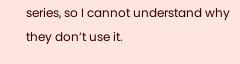series, so I cannot understand why they don’t use it.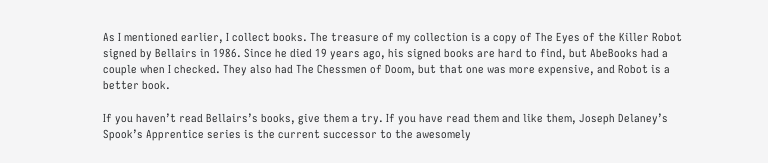As I mentioned earlier, I collect books. The treasure of my collection is a copy of The Eyes of the Killer Robot signed by Bellairs in 1986. Since he died 19 years ago, his signed books are hard to find, but AbeBooks had a couple when I checked. They also had The Chessmen of Doom, but that one was more expensive, and Robot is a better book.

If you haven’t read Bellairs’s books, give them a try. If you have read them and like them, Joseph Delaney’s Spook’s Apprentice series is the current successor to the awesomely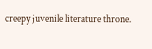creepy juvenile literature throne.